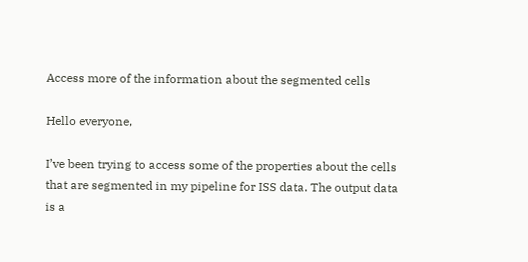Access more of the information about the segmented cells

Hello everyone,

I’ve been trying to access some of the properties about the cells that are segmented in my pipeline for ISS data. The output data is a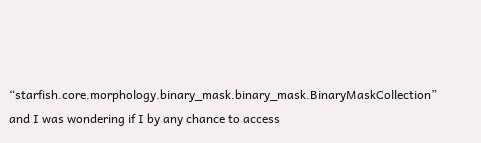“starfish.core.morphology.binary_mask.binary_mask.BinaryMaskCollection” and I was wondering if I by any chance to access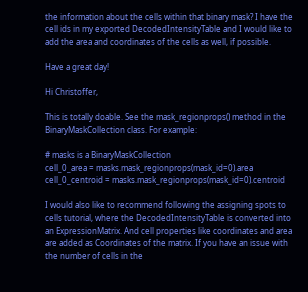the information about the cells within that binary mask? I have the cell ids in my exported DecodedIntensityTable and I would like to add the area and coordinates of the cells as well, if possible.

Have a great day!

Hi Christoffer,

This is totally doable. See the mask_regionprops() method in the BinaryMaskCollection class. For example:

# masks is a BinaryMaskCollection
cell_0_area = masks.mask_regionprops(mask_id=0).area
cell_0_centroid = masks.mask_regionprops(mask_id=0).centroid

I would also like to recommend following the assigning spots to cells tutorial, where the DecodedIntensityTable is converted into an ExpressionMatrix. And cell properties like coordinates and area are added as Coordinates of the matrix. If you have an issue with the number of cells in the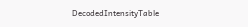DecodedIntensityTable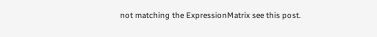not matching the ExpressionMatrix see this post.